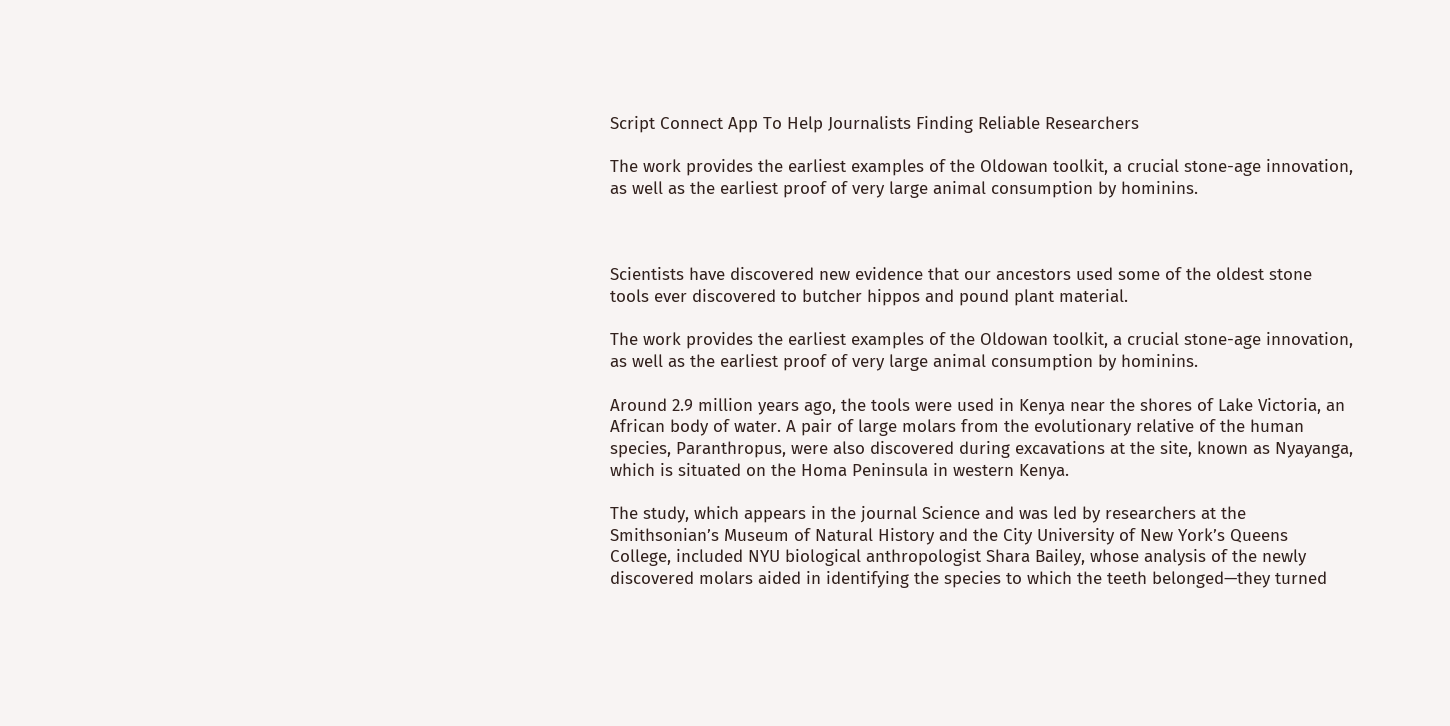Script Connect App To Help Journalists Finding Reliable Researchers

The work provides the earliest examples of the Oldowan toolkit, a crucial stone-age innovation, as well as the earliest proof of very large animal consumption by hominins.



Scientists have discovered new evidence that our ancestors used some of the oldest stone tools ever discovered to butcher hippos and pound plant material.

The work provides the earliest examples of the Oldowan toolkit, a crucial stone-age innovation, as well as the earliest proof of very large animal consumption by hominins.

Around 2.9 million years ago, the tools were used in Kenya near the shores of Lake Victoria, an African body of water. A pair of large molars from the evolutionary relative of the human species, Paranthropus, were also discovered during excavations at the site, known as Nyayanga, which is situated on the Homa Peninsula in western Kenya.

The study, which appears in the journal Science and was led by researchers at the Smithsonian’s Museum of Natural History and the City University of New York’s Queens College, included NYU biological anthropologist Shara Bailey, whose analysis of the newly discovered molars aided in identifying the species to which the teeth belonged—they turned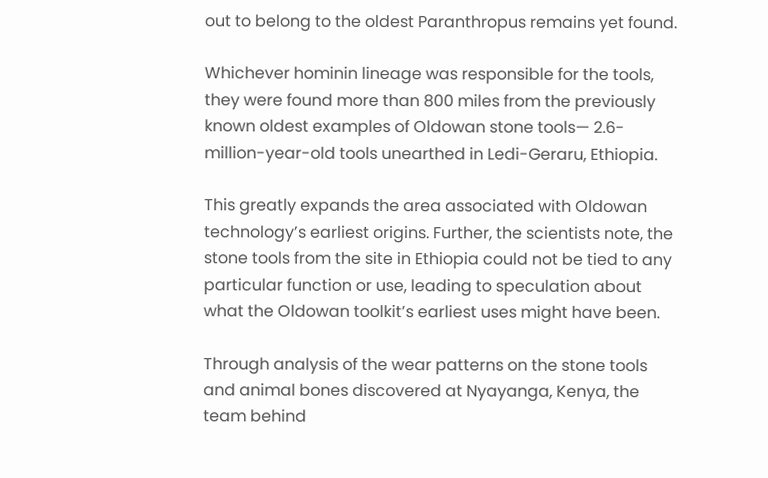out to belong to the oldest Paranthropus remains yet found.

Whichever hominin lineage was responsible for the tools, they were found more than 800 miles from the previously known oldest examples of Oldowan stone tools— 2.6-million-year-old tools unearthed in Ledi-Geraru, Ethiopia.

This greatly expands the area associated with Oldowan technology’s earliest origins. Further, the scientists note, the stone tools from the site in Ethiopia could not be tied to any particular function or use, leading to speculation about what the Oldowan toolkit’s earliest uses might have been.

Through analysis of the wear patterns on the stone tools and animal bones discovered at Nyayanga, Kenya, the team behind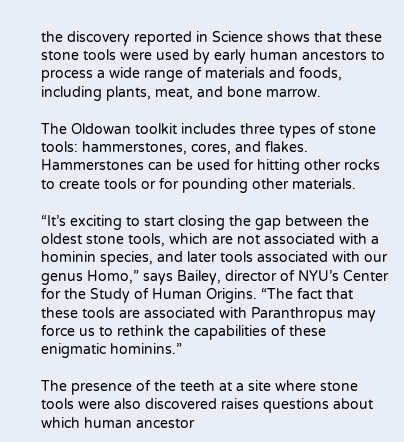the discovery reported in Science shows that these stone tools were used by early human ancestors to process a wide range of materials and foods, including plants, meat, and bone marrow.

The Oldowan toolkit includes three types of stone tools: hammerstones, cores, and flakes. Hammerstones can be used for hitting other rocks to create tools or for pounding other materials.

“It’s exciting to start closing the gap between the oldest stone tools, which are not associated with a hominin species, and later tools associated with our genus Homo,” says Bailey, director of NYU’s Center for the Study of Human Origins. “The fact that these tools are associated with Paranthropus may force us to rethink the capabilities of these enigmatic hominins.”

The presence of the teeth at a site where stone tools were also discovered raises questions about which human ancestor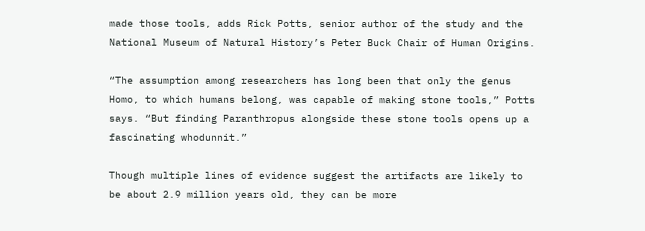made those tools, adds Rick Potts, senior author of the study and the National Museum of Natural History’s Peter Buck Chair of Human Origins.

“The assumption among researchers has long been that only the genus Homo, to which humans belong, was capable of making stone tools,” Potts says. “But finding Paranthropus alongside these stone tools opens up a fascinating whodunnit.”

Though multiple lines of evidence suggest the artifacts are likely to be about 2.9 million years old, they can be more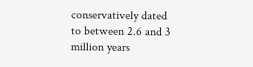conservatively dated to between 2.6 and 3 million years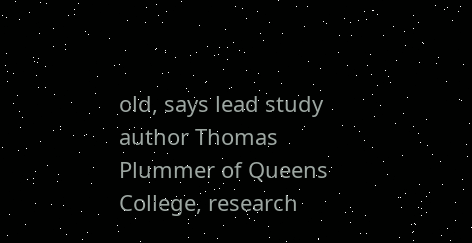old, says lead study author Thomas Plummer of Queens College, research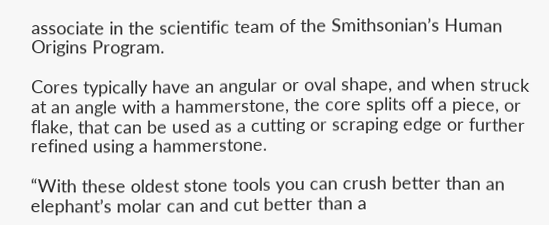associate in the scientific team of the Smithsonian’s Human Origins Program.

Cores typically have an angular or oval shape, and when struck at an angle with a hammerstone, the core splits off a piece, or flake, that can be used as a cutting or scraping edge or further refined using a hammerstone.

“With these oldest stone tools you can crush better than an elephant’s molar can and cut better than a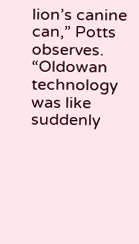lion’s canine can,” Potts observes. “Oldowan technology was like suddenly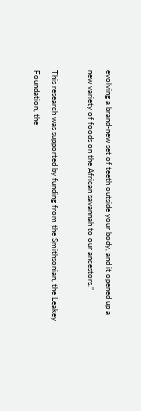evolving a brand-new set of teeth outside your body, and it opened up a new variety of foods on the African savannah to our ancestors.”

This research was supported by funding from the Smithsonian, the Leakey Foundation, the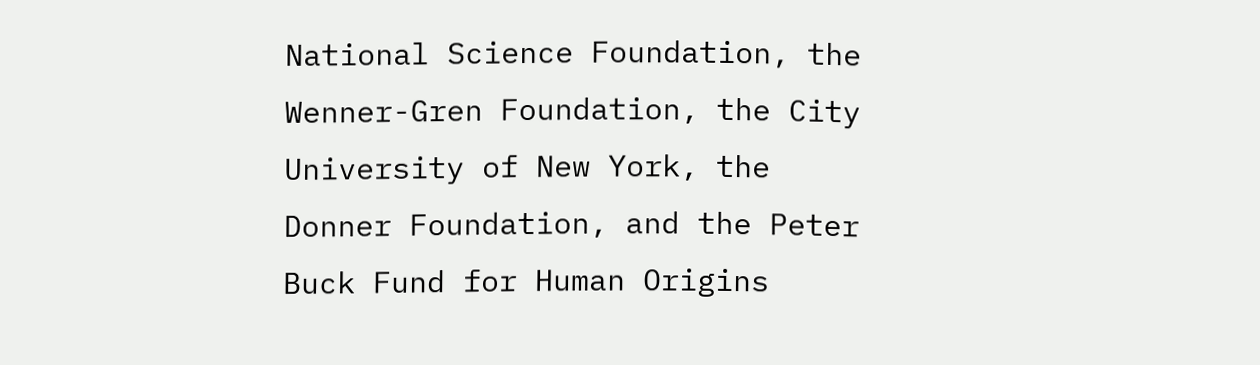National Science Foundation, the Wenner-Gren Foundation, the City University of New York, the Donner Foundation, and the Peter Buck Fund for Human Origins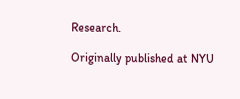Research.

Originally published at NYU